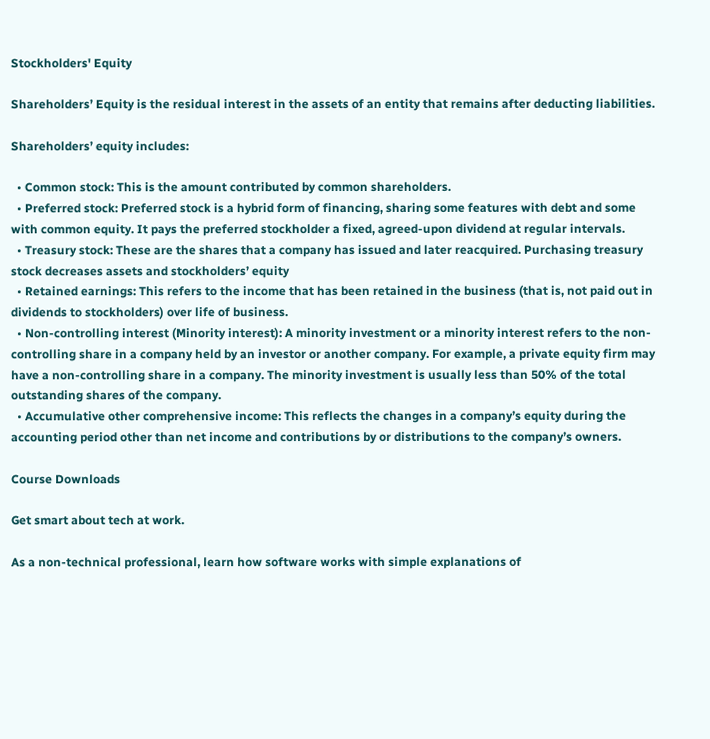Stockholders' Equity

Shareholders’ Equity is the residual interest in the assets of an entity that remains after deducting liabilities.

Shareholders’ equity includes:

  • Common stock: This is the amount contributed by common shareholders.
  • Preferred stock: Preferred stock is a hybrid form of financing, sharing some features with debt and some with common equity. It pays the preferred stockholder a fixed, agreed-upon dividend at regular intervals.
  • Treasury stock: These are the shares that a company has issued and later reacquired. Purchasing treasury stock decreases assets and stockholders’ equity
  • Retained earnings: This refers to the income that has been retained in the business (that is, not paid out in dividends to stockholders) over life of business.
  • Non-controlling interest (Minority interest): A minority investment or a minority interest refers to the non-controlling share in a company held by an investor or another company. For example, a private equity firm may have a non-controlling share in a company. The minority investment is usually less than 50% of the total outstanding shares of the company.
  • Accumulative other comprehensive income: This reflects the changes in a company’s equity during the accounting period other than net income and contributions by or distributions to the company’s owners.

Course Downloads

Get smart about tech at work.

As a non-technical professional, learn how software works with simple explanations of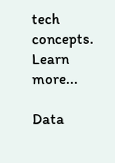tech concepts. Learn more...

Data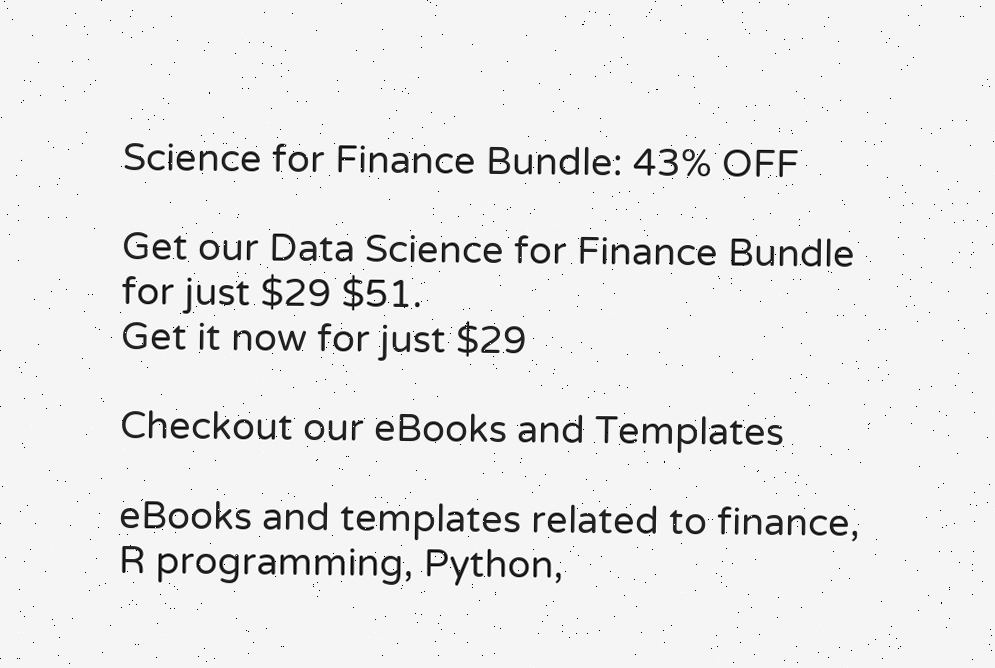Science for Finance Bundle: 43% OFF

Get our Data Science for Finance Bundle for just $29 $51.
Get it now for just $29

Checkout our eBooks and Templates

eBooks and templates related to finance, R programming, Python,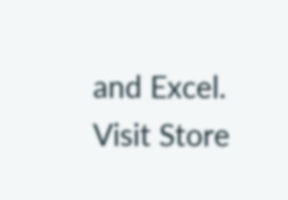and Excel.
Visit Store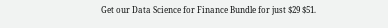Get our Data Science for Finance Bundle for just $29 $51.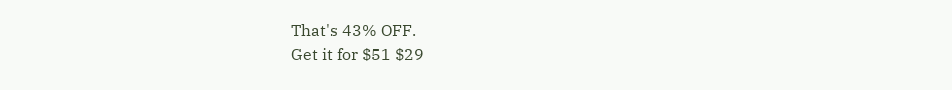That's 43% OFF.
Get it for $51 $29